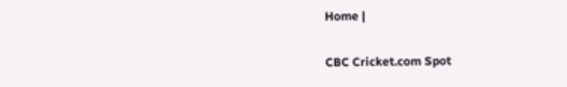Home |

CBC Cricket.com Spot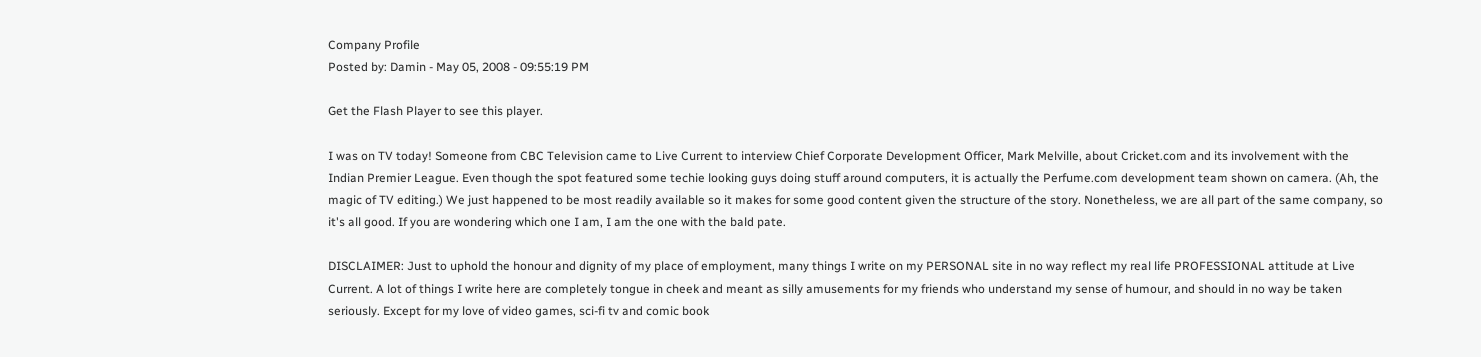Company Profile
Posted by: Damin - May 05, 2008 - 09:55:19 PM

Get the Flash Player to see this player.

I was on TV today! Someone from CBC Television came to Live Current to interview Chief Corporate Development Officer, Mark Melville, about Cricket.com and its involvement with the Indian Premier League. Even though the spot featured some techie looking guys doing stuff around computers, it is actually the Perfume.com development team shown on camera. (Ah, the magic of TV editing.) We just happened to be most readily available so it makes for some good content given the structure of the story. Nonetheless, we are all part of the same company, so it's all good. If you are wondering which one I am, I am the one with the bald pate.

DISCLAIMER: Just to uphold the honour and dignity of my place of employment, many things I write on my PERSONAL site in no way reflect my real life PROFESSIONAL attitude at Live Current. A lot of things I write here are completely tongue in cheek and meant as silly amusements for my friends who understand my sense of humour, and should in no way be taken seriously. Except for my love of video games, sci-fi tv and comic book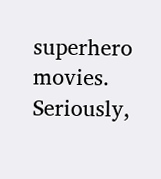superhero movies. Seriously,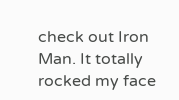check out Iron Man. It totally rocked my face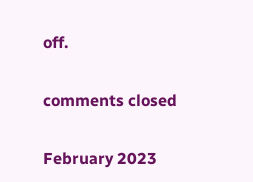off.

comments closed

February 2023